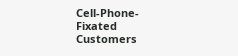Cell-Phone-Fixated Customers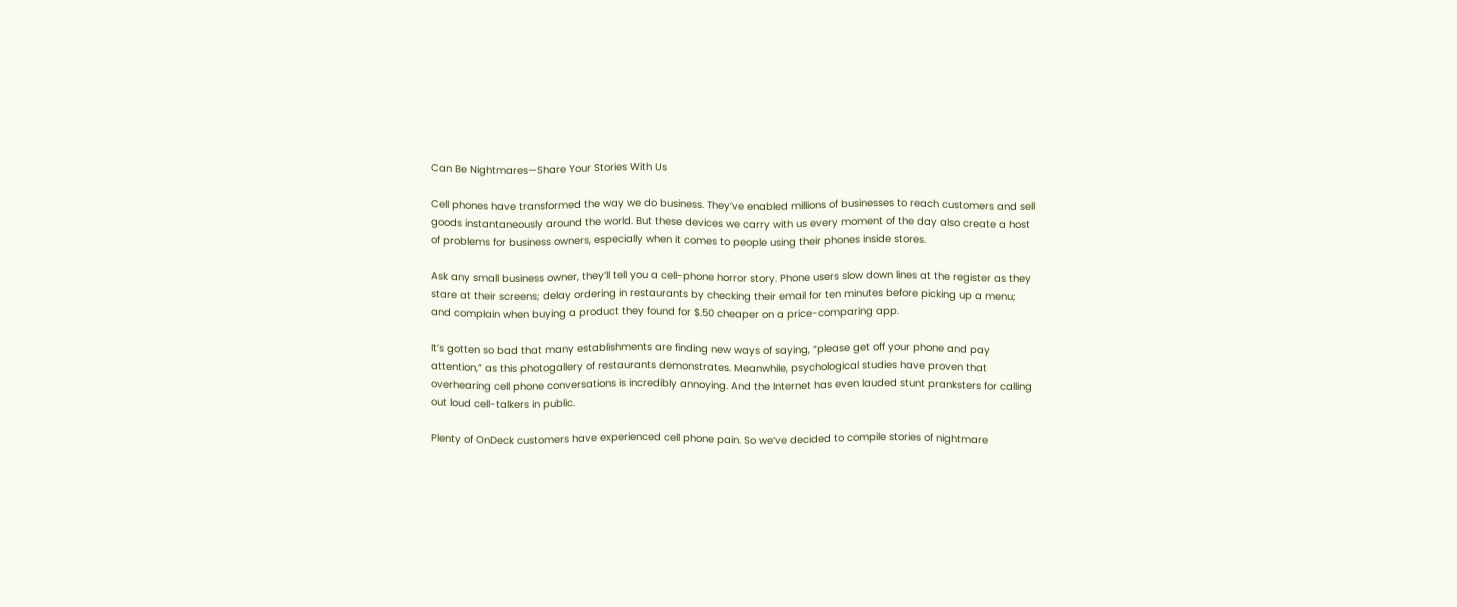Can Be Nightmares—Share Your Stories With Us

Cell phones have transformed the way we do business. They’ve enabled millions of businesses to reach customers and sell goods instantaneously around the world. But these devices we carry with us every moment of the day also create a host of problems for business owners, especially when it comes to people using their phones inside stores.

Ask any small business owner, they’ll tell you a cell-phone horror story. Phone users slow down lines at the register as they stare at their screens; delay ordering in restaurants by checking their email for ten minutes before picking up a menu; and complain when buying a product they found for $.50 cheaper on a price-comparing app.

It’s gotten so bad that many establishments are finding new ways of saying, “please get off your phone and pay attention,” as this photogallery of restaurants demonstrates. Meanwhile, psychological studies have proven that overhearing cell phone conversations is incredibly annoying. And the Internet has even lauded stunt pranksters for calling out loud cell-talkers in public.

Plenty of OnDeck customers have experienced cell phone pain. So we’ve decided to compile stories of nightmare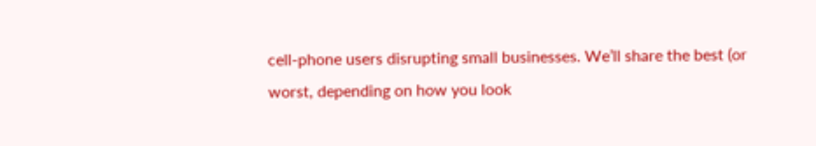cell-phone users disrupting small businesses. We’ll share the best (or worst, depending on how you look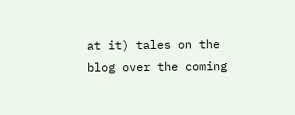at it) tales on the blog over the coming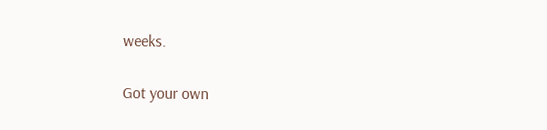weeks.

Got your own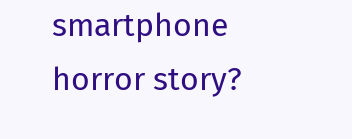smartphone horror story?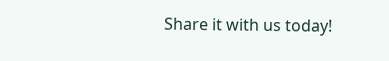Share it with us today!